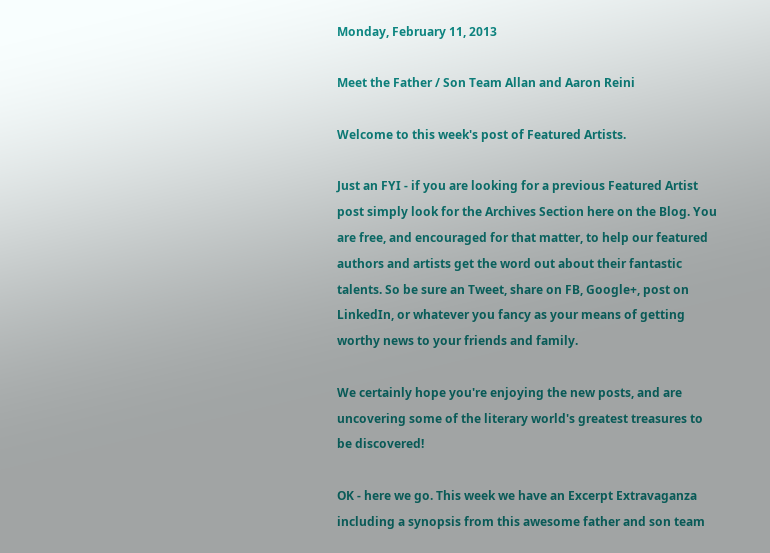Monday, February 11, 2013

Meet the Father / Son Team Allan and Aaron Reini

Welcome to this week's post of Featured Artists.

Just an FYI - if you are looking for a previous Featured Artist post simply look for the Archives Section here on the Blog. You are free, and encouraged for that matter, to help our featured authors and artists get the word out about their fantastic talents. So be sure an Tweet, share on FB, Google+, post on LinkedIn, or whatever you fancy as your means of getting worthy news to your friends and family.

We certainly hope you're enjoying the new posts, and are uncovering some of the literary world's greatest treasures to be discovered!

OK - here we go. This week we have an Excerpt Extravaganza including a synopsis from this awesome father and son team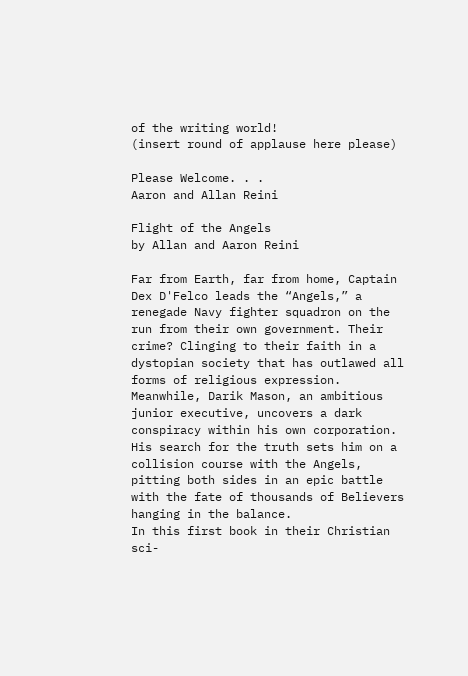of the writing world!
(insert round of applause here please)

Please Welcome. . .
Aaron and Allan Reini

Flight of the Angels
by Allan and Aaron Reini

Far from Earth, far from home, Captain Dex D'Felco leads the “Angels,” a renegade Navy fighter squadron on the run from their own government. Their crime? Clinging to their faith in a dystopian society that has outlawed all forms of religious expression.
Meanwhile, Darik Mason, an ambitious junior executive, uncovers a dark conspiracy within his own corporation. His search for the truth sets him on a collision course with the Angels, pitting both sides in an epic battle with the fate of thousands of Believers hanging in the balance.
In this first book in their Christian sci-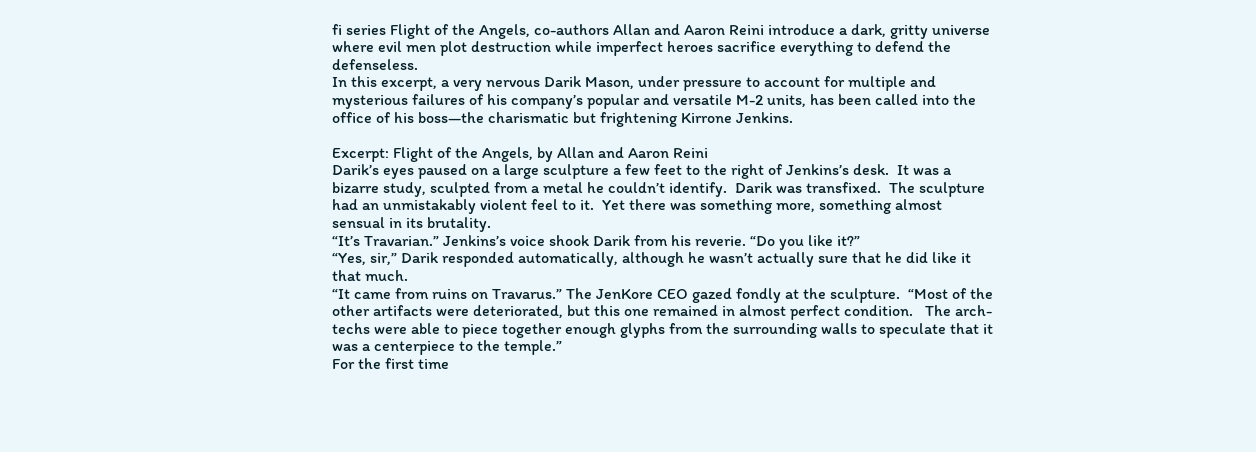fi series Flight of the Angels, co-authors Allan and Aaron Reini introduce a dark, gritty universe where evil men plot destruction while imperfect heroes sacrifice everything to defend the defenseless.
In this excerpt, a very nervous Darik Mason, under pressure to account for multiple and mysterious failures of his company’s popular and versatile M-2 units, has been called into the office of his boss—the charismatic but frightening Kirrone Jenkins.

Excerpt: Flight of the Angels, by Allan and Aaron Reini
Darik’s eyes paused on a large sculpture a few feet to the right of Jenkins’s desk.  It was a bizarre study, sculpted from a metal he couldn’t identify.  Darik was transfixed.  The sculpture had an unmistakably violent feel to it.  Yet there was something more, something almost sensual in its brutality.
“It’s Travarian.” Jenkins’s voice shook Darik from his reverie. “Do you like it?”
“Yes, sir,” Darik responded automatically, although he wasn’t actually sure that he did like it that much.
“It came from ruins on Travarus.” The JenKore CEO gazed fondly at the sculpture.  “Most of the other artifacts were deteriorated, but this one remained in almost perfect condition.   The arch-techs were able to piece together enough glyphs from the surrounding walls to speculate that it was a centerpiece to the temple.”
For the first time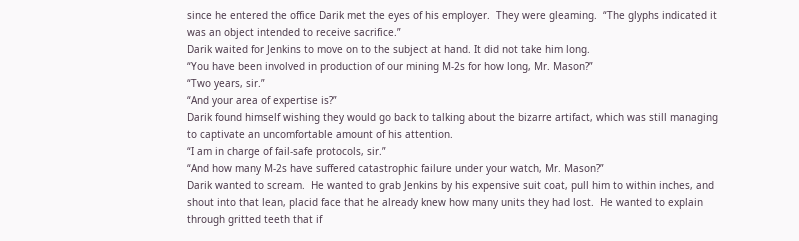since he entered the office Darik met the eyes of his employer.  They were gleaming.  “The glyphs indicated it was an object intended to receive sacrifice.”
Darik waited for Jenkins to move on to the subject at hand. It did not take him long.
“You have been involved in production of our mining M-2s for how long, Mr. Mason?”
“Two years, sir.”
“And your area of expertise is?”
Darik found himself wishing they would go back to talking about the bizarre artifact, which was still managing to captivate an uncomfortable amount of his attention.
“I am in charge of fail-safe protocols, sir.”
“And how many M-2s have suffered catastrophic failure under your watch, Mr. Mason?”
Darik wanted to scream.  He wanted to grab Jenkins by his expensive suit coat, pull him to within inches, and shout into that lean, placid face that he already knew how many units they had lost.  He wanted to explain through gritted teeth that if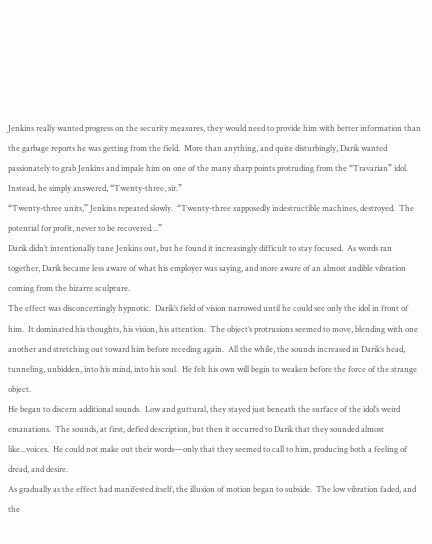Jenkins really wanted progress on the security measures, they would need to provide him with better information than the garbage reports he was getting from the field.  More than anything, and quite disturbingly, Darik wanted passionately to grab Jenkins and impale him on one of the many sharp points protruding from the “Travarian” idol.
Instead, he simply answered, “Twenty-three, sir.”
“Twenty-three units,” Jenkins repeated slowly.  “Twenty-three supposedly indestructible machines, destroyed.  The potential for profit, never to be recovered…”
Darik didn’t intentionally tune Jenkins out, but he found it increasingly difficult to stay focused.  As words ran together, Darik became less aware of what his employer was saying, and more aware of an almost audible vibration coming from the bizarre sculpture.
The effect was disconcertingly hypnotic.  Darik’s field of vision narrowed until he could see only the idol in front of him.  It dominated his thoughts, his vision, his attention.  The object’s protrusions seemed to move, blending with one another and stretching out toward him before receding again.  All the while, the sounds increased in Darik’s head, tunneling, unbidden, into his mind, into his soul.  He felt his own will begin to weaken before the force of the strange object.
He began to discern additional sounds.  Low and guttural, they stayed just beneath the surface of the idol’s weird emanations.  The sounds, at first, defied description, but then it occurred to Darik that they sounded almost like...voices.  He could not make out their words—only that they seemed to call to him, producing both a feeling of dread, and desire.
As gradually as the effect had manifested itself, the illusion of motion began to subside.  The low vibration faded, and the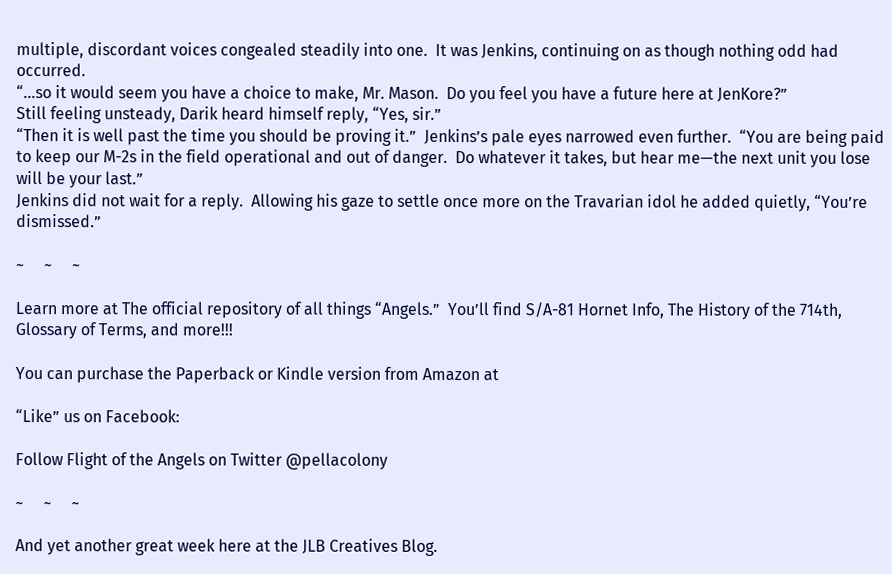multiple, discordant voices congealed steadily into one.  It was Jenkins, continuing on as though nothing odd had occurred.
“…so it would seem you have a choice to make, Mr. Mason.  Do you feel you have a future here at JenKore?”
Still feeling unsteady, Darik heard himself reply, “Yes, sir.”
“Then it is well past the time you should be proving it.”  Jenkins’s pale eyes narrowed even further.  “You are being paid to keep our M-2s in the field operational and out of danger.  Do whatever it takes, but hear me—the next unit you lose will be your last.”
Jenkins did not wait for a reply.  Allowing his gaze to settle once more on the Travarian idol he added quietly, “You’re dismissed.”

~     ~     ~

Learn more at The official repository of all things “Angels.”  You’ll find S/A-81 Hornet Info, The History of the 714th, Glossary of Terms, and more!!!

You can purchase the Paperback or Kindle version from Amazon at

“Like” us on Facebook:

Follow Flight of the Angels on Twitter @pellacolony

~     ~     ~

And yet another great week here at the JLB Creatives Blog.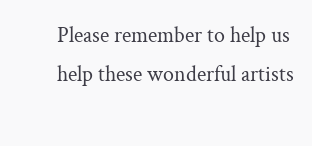Please remember to help us help these wonderful artists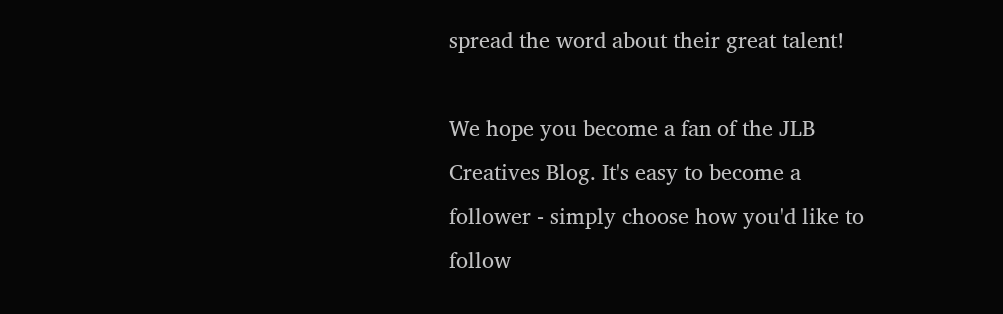spread the word about their great talent!

We hope you become a fan of the JLB Creatives Blog. It's easy to become a follower - simply choose how you'd like to follow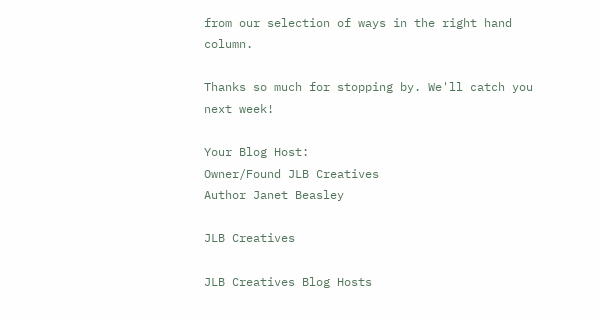from our selection of ways in the right hand column.

Thanks so much for stopping by. We'll catch you next week!

Your Blog Host:
Owner/Found JLB Creatives
Author Janet Beasley

JLB Creatives

JLB Creatives Blog Hosts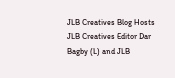JLB Creatives Blog Hosts
JLB Creatives Editor Dar Bagby (L) and JLB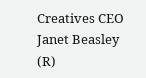Creatives CEO Janet Beasley (R)